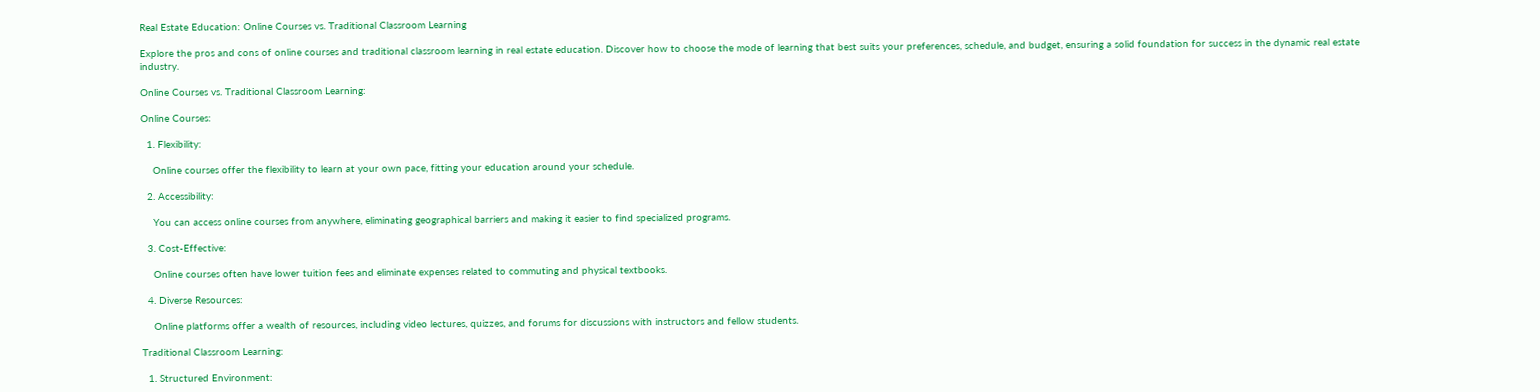Real Estate Education: Online Courses vs. Traditional Classroom Learning

Explore the pros and cons of online courses and traditional classroom learning in real estate education. Discover how to choose the mode of learning that best suits your preferences, schedule, and budget, ensuring a solid foundation for success in the dynamic real estate industry.

Online Courses vs. Traditional Classroom Learning:

Online Courses:

  1. Flexibility:

    Online courses offer the flexibility to learn at your own pace, fitting your education around your schedule.

  2. Accessibility:

    You can access online courses from anywhere, eliminating geographical barriers and making it easier to find specialized programs.

  3. Cost-Effective:

    Online courses often have lower tuition fees and eliminate expenses related to commuting and physical textbooks.

  4. Diverse Resources:

    Online platforms offer a wealth of resources, including video lectures, quizzes, and forums for discussions with instructors and fellow students.

Traditional Classroom Learning:

  1. Structured Environment: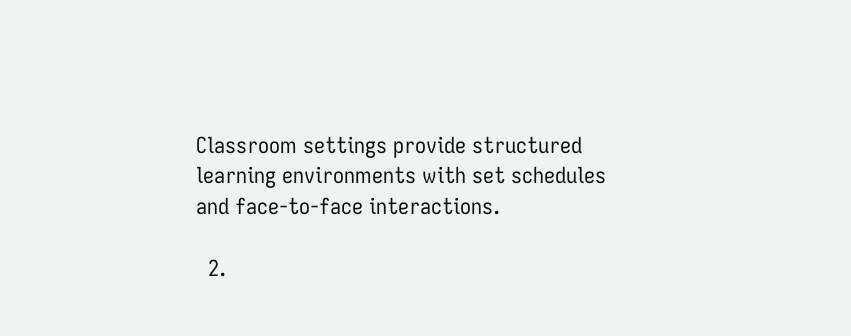Classroom settings provide structured learning environments with set schedules and face-to-face interactions.

  2.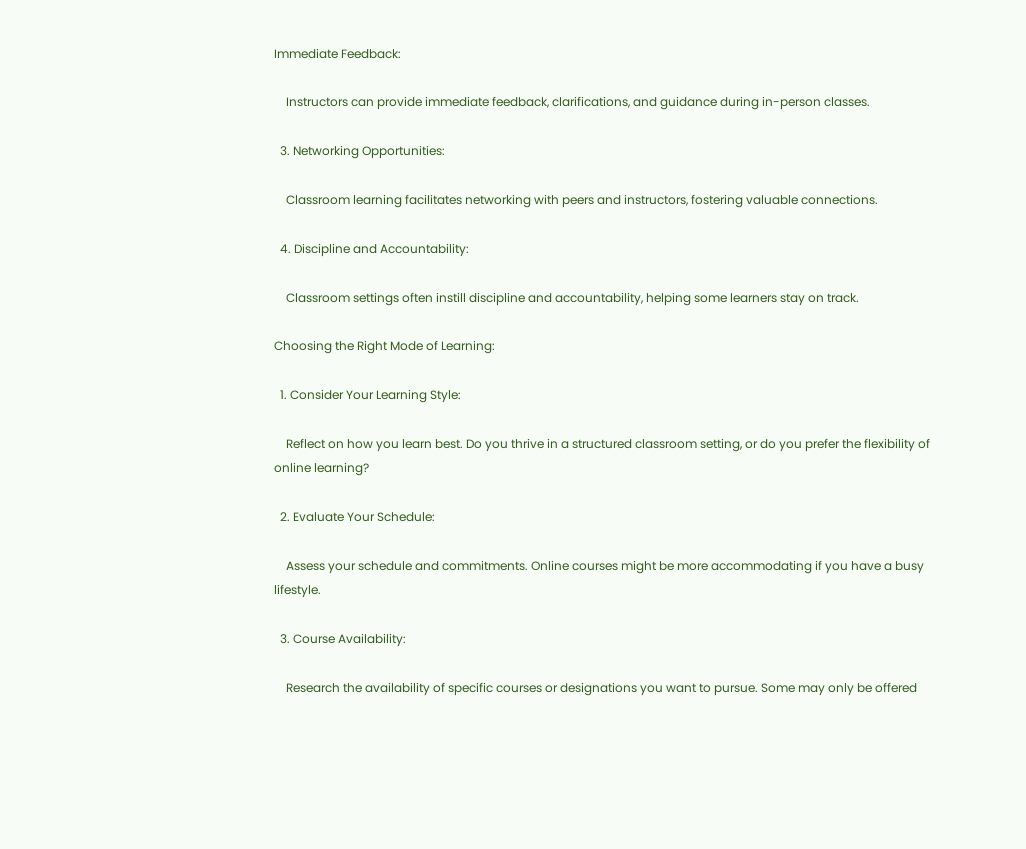Immediate Feedback:

    Instructors can provide immediate feedback, clarifications, and guidance during in-person classes.

  3. Networking Opportunities:

    Classroom learning facilitates networking with peers and instructors, fostering valuable connections.

  4. Discipline and Accountability:

    Classroom settings often instill discipline and accountability, helping some learners stay on track.

Choosing the Right Mode of Learning:

  1. Consider Your Learning Style:

    Reflect on how you learn best. Do you thrive in a structured classroom setting, or do you prefer the flexibility of online learning?

  2. Evaluate Your Schedule:

    Assess your schedule and commitments. Online courses might be more accommodating if you have a busy lifestyle.

  3. Course Availability:

    Research the availability of specific courses or designations you want to pursue. Some may only be offered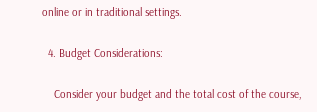online or in traditional settings.

  4. Budget Considerations:

    Consider your budget and the total cost of the course,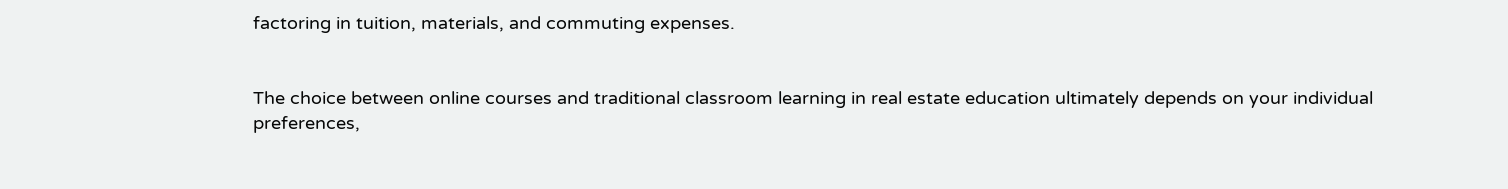factoring in tuition, materials, and commuting expenses.


The choice between online courses and traditional classroom learning in real estate education ultimately depends on your individual preferences,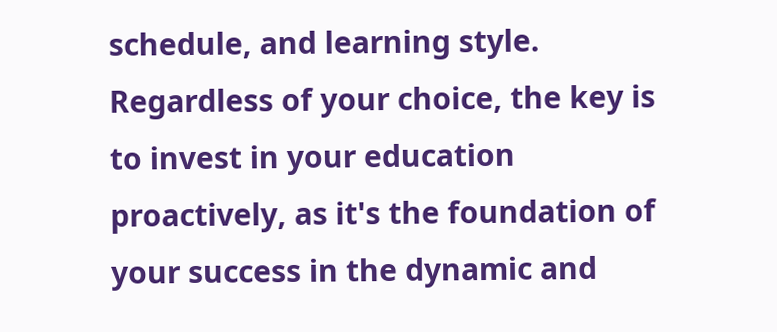schedule, and learning style. Regardless of your choice, the key is to invest in your education proactively, as it's the foundation of your success in the dynamic and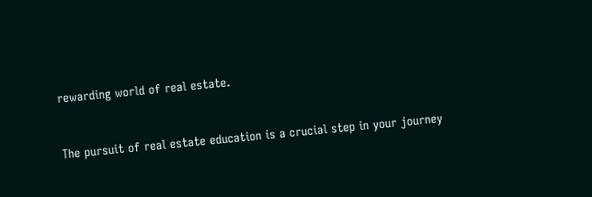rewarding world of real estate.


The pursuit of real estate education is a crucial step in your journey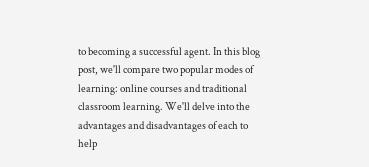to becoming a successful agent. In this blog post, we'll compare two popular modes of learning: online courses and traditional classroom learning. We'll delve into the advantages and disadvantages of each to help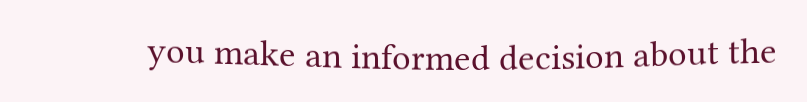you make an informed decision about the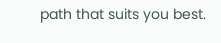path that suits you best.